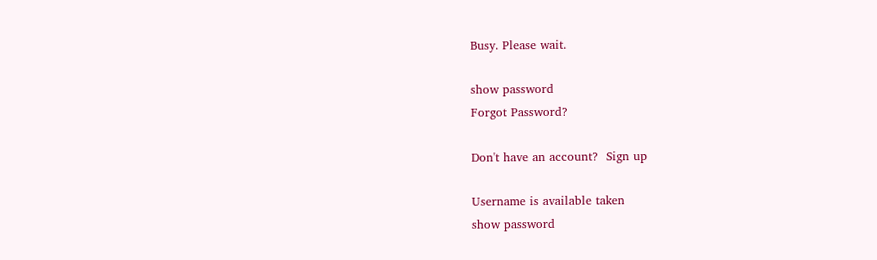Busy. Please wait.

show password
Forgot Password?

Don't have an account?  Sign up

Username is available taken
show password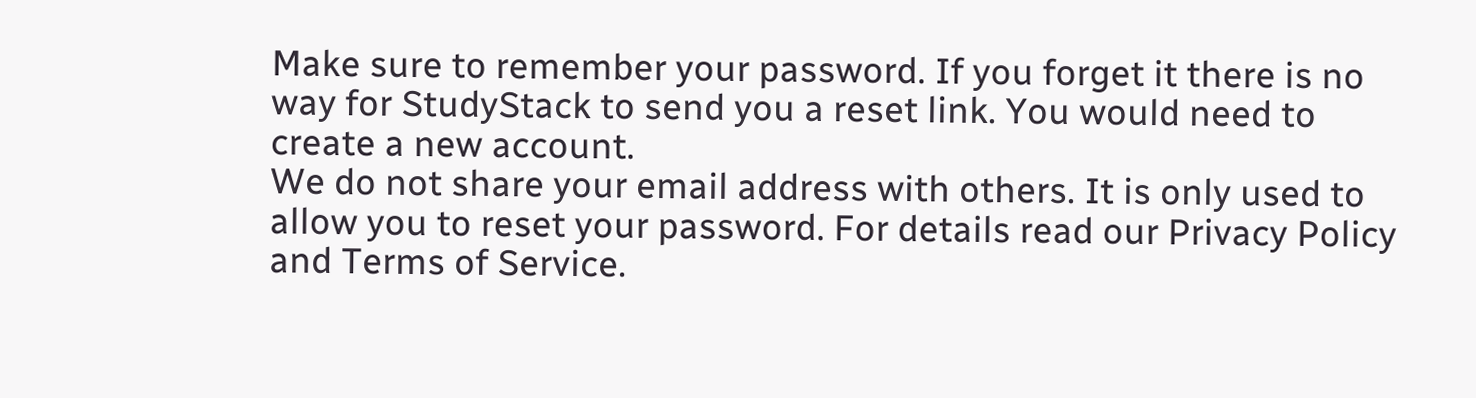Make sure to remember your password. If you forget it there is no way for StudyStack to send you a reset link. You would need to create a new account.
We do not share your email address with others. It is only used to allow you to reset your password. For details read our Privacy Policy and Terms of Service.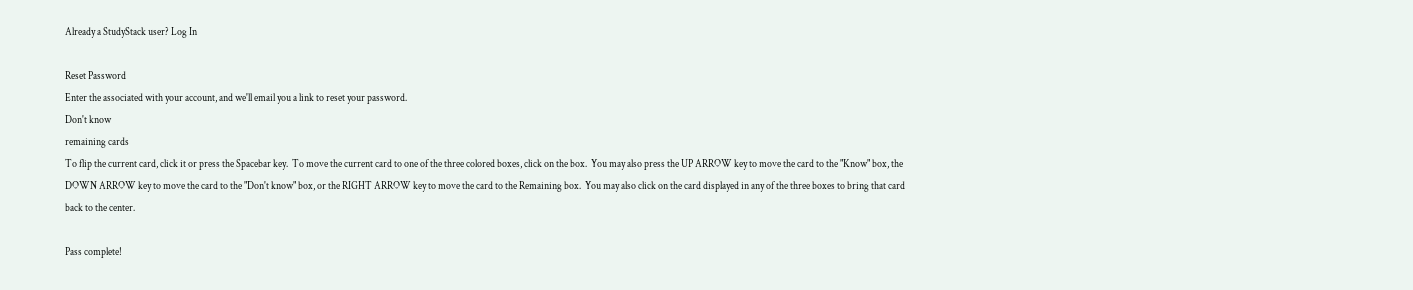Already a StudyStack user? Log In

Reset Password
Enter the associated with your account, and we'll email you a link to reset your password.
Don't know
remaining cards
To flip the current card, click it or press the Spacebar key.  To move the current card to one of the three colored boxes, click on the box.  You may also press the UP ARROW key to move the card to the "Know" box, the DOWN ARROW key to move the card to the "Don't know" box, or the RIGHT ARROW key to move the card to the Remaining box.  You may also click on the card displayed in any of the three boxes to bring that card back to the center.

Pass complete!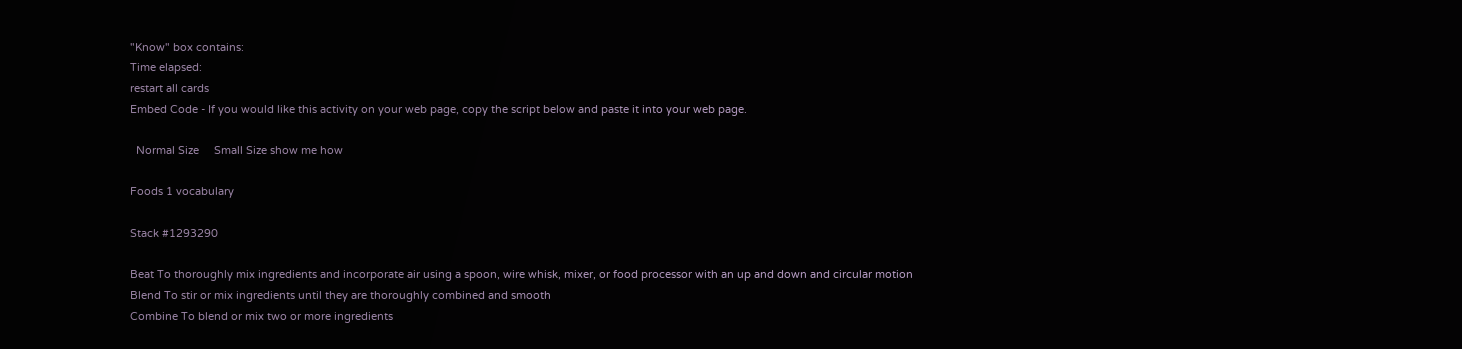"Know" box contains:
Time elapsed:
restart all cards
Embed Code - If you would like this activity on your web page, copy the script below and paste it into your web page.

  Normal Size     Small Size show me how

Foods 1 vocabulary

Stack #1293290

Beat To thoroughly mix ingredients and incorporate air using a spoon, wire whisk, mixer, or food processor with an up and down and circular motion
Blend To stir or mix ingredients until they are thoroughly combined and smooth
Combine To blend or mix two or more ingredients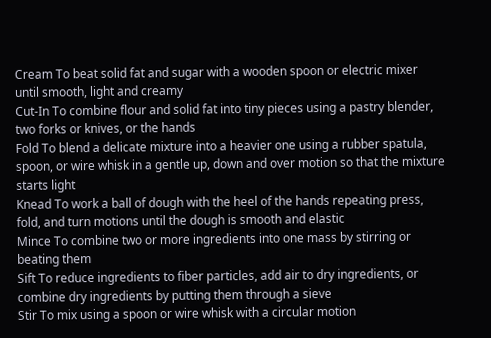Cream To beat solid fat and sugar with a wooden spoon or electric mixer until smooth, light and creamy
Cut-In To combine flour and solid fat into tiny pieces using a pastry blender, two forks or knives, or the hands
Fold To blend a delicate mixture into a heavier one using a rubber spatula, spoon, or wire whisk in a gentle up, down and over motion so that the mixture starts light
Knead To work a ball of dough with the heel of the hands repeating press, fold, and turn motions until the dough is smooth and elastic
Mince To combine two or more ingredients into one mass by stirring or beating them
Sift To reduce ingredients to fiber particles, add air to dry ingredients, or combine dry ingredients by putting them through a sieve
Stir To mix using a spoon or wire whisk with a circular motion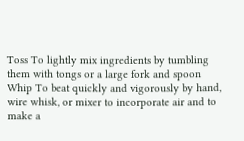Toss To lightly mix ingredients by tumbling them with tongs or a large fork and spoon
Whip To beat quickly and vigorously by hand, wire whisk, or mixer to incorporate air and to make a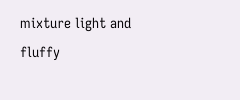mixture light and fluffy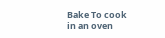Bake To cook in an oven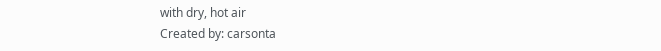with dry, hot air
Created by: carsonta